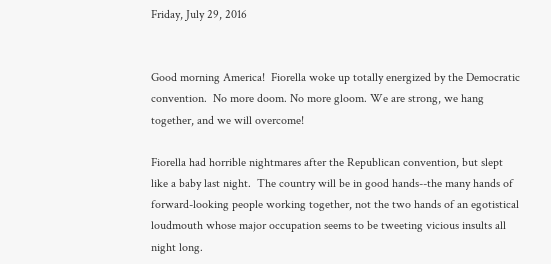Friday, July 29, 2016


Good morning America!  Fiorella woke up totally energized by the Democratic convention.  No more doom. No more gloom. We are strong, we hang together, and we will overcome!

Fiorella had horrible nightmares after the Republican convention, but slept like a baby last night.  The country will be in good hands--the many hands of forward-looking people working together, not the two hands of an egotistical loudmouth whose major occupation seems to be tweeting vicious insults all night long.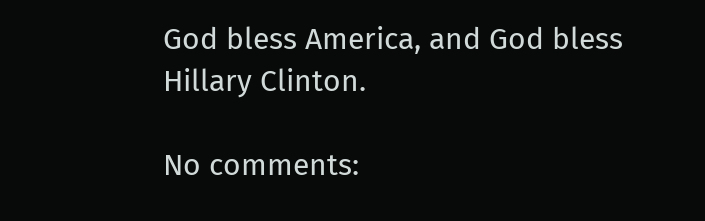God bless America, and God bless Hillary Clinton.

No comments: